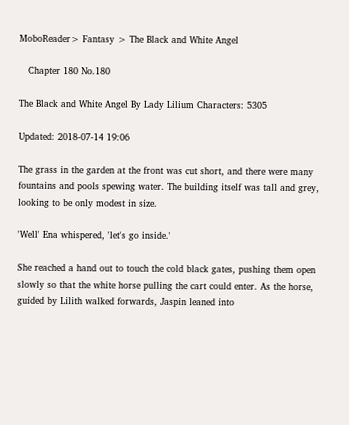MoboReader> Fantasy > The Black and White Angel

   Chapter 180 No.180

The Black and White Angel By Lady Lilium Characters: 5305

Updated: 2018-07-14 19:06

The grass in the garden at the front was cut short, and there were many fountains and pools spewing water. The building itself was tall and grey, looking to be only modest in size.

'Well' Ena whispered, 'let's go inside.'

She reached a hand out to touch the cold black gates, pushing them open slowly so that the white horse pulling the cart could enter. As the horse, guided by Lilith walked forwards, Jaspin leaned into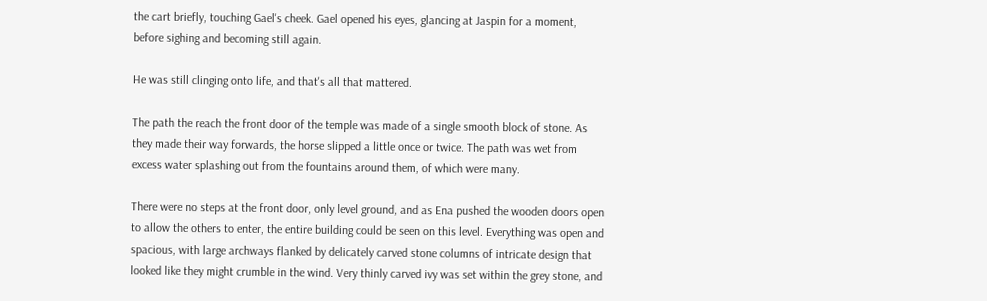the cart briefly, touching Gael's cheek. Gael opened his eyes, glancing at Jaspin for a moment, before sighing and becoming still again.

He was still clinging onto life, and that's all that mattered.

The path the reach the front door of the temple was made of a single smooth block of stone. As they made their way forwards, the horse slipped a little once or twice. The path was wet from excess water splashing out from the fountains around them, of which were many.

There were no steps at the front door, only level ground, and as Ena pushed the wooden doors open to allow the others to enter, the entire building could be seen on this level. Everything was open and spacious, with large archways flanked by delicately carved stone columns of intricate design that looked like they might crumble in the wind. Very thinly carved ivy was set within the grey stone, and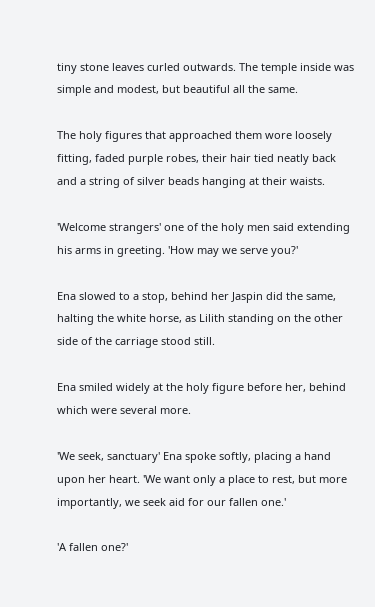tiny stone leaves curled outwards. The temple inside was simple and modest, but beautiful all the same.

The holy figures that approached them wore loosely fitting, faded purple robes, their hair tied neatly back and a string of silver beads hanging at their waists.

'Welcome strangers' one of the holy men said extending his arms in greeting. 'How may we serve you?'

Ena slowed to a stop, behind her Jaspin did the same, halting the white horse, as Lilith standing on the other side of the carriage stood still.

Ena smiled widely at the holy figure before her, behind which were several more.

'We seek, sanctuary' Ena spoke softly, placing a hand upon her heart. 'We want only a place to rest, but more importantly, we seek aid for our fallen one.'

'A fallen one?'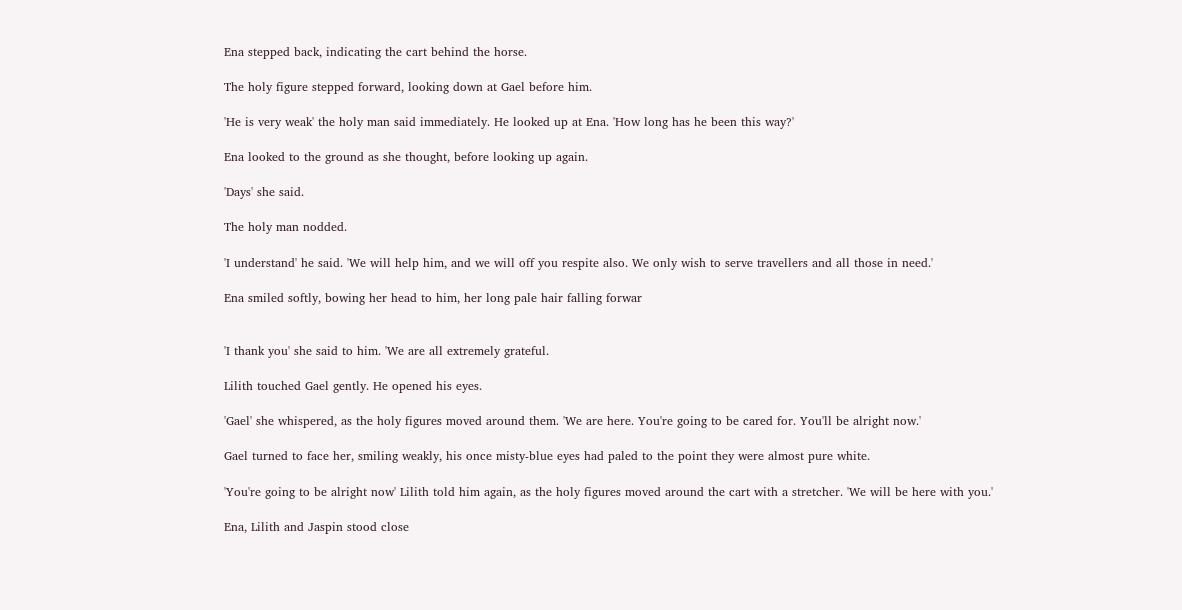Ena stepped back, indicating the cart behind the horse.

The holy figure stepped forward, looking down at Gael before him.

'He is very weak' the holy man said immediately. He looked up at Ena. 'How long has he been this way?'

Ena looked to the ground as she thought, before looking up again.

'Days' she said.

The holy man nodded.

'I understand' he said. 'We will help him, and we will off you respite also. We only wish to serve travellers and all those in need.'

Ena smiled softly, bowing her head to him, her long pale hair falling forwar


'I thank you' she said to him. 'We are all extremely grateful.

Lilith touched Gael gently. He opened his eyes.

'Gael' she whispered, as the holy figures moved around them. 'We are here. You're going to be cared for. You'll be alright now.'

Gael turned to face her, smiling weakly, his once misty-blue eyes had paled to the point they were almost pure white.

'You're going to be alright now' Lilith told him again, as the holy figures moved around the cart with a stretcher. 'We will be here with you.'

Ena, Lilith and Jaspin stood close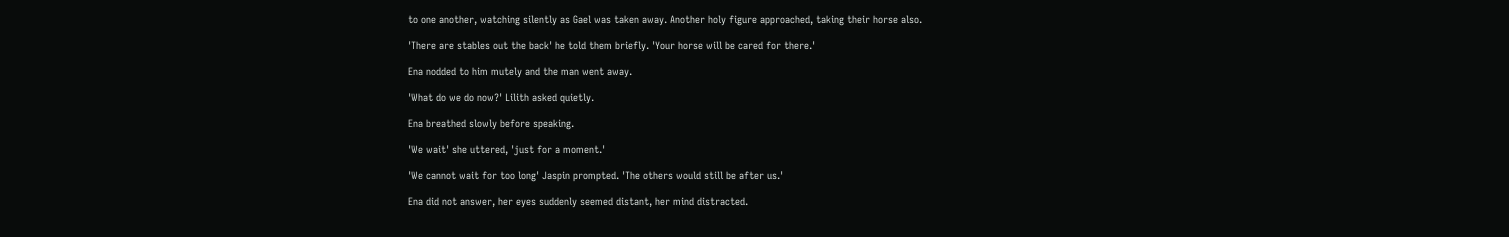to one another, watching silently as Gael was taken away. Another holy figure approached, taking their horse also.

'There are stables out the back' he told them briefly. 'Your horse will be cared for there.'

Ena nodded to him mutely and the man went away.

'What do we do now?' Lilith asked quietly.

Ena breathed slowly before speaking.

'We wait' she uttered, 'just for a moment.'

'We cannot wait for too long' Jaspin prompted. 'The others would still be after us.'

Ena did not answer, her eyes suddenly seemed distant, her mind distracted.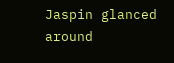Jaspin glanced around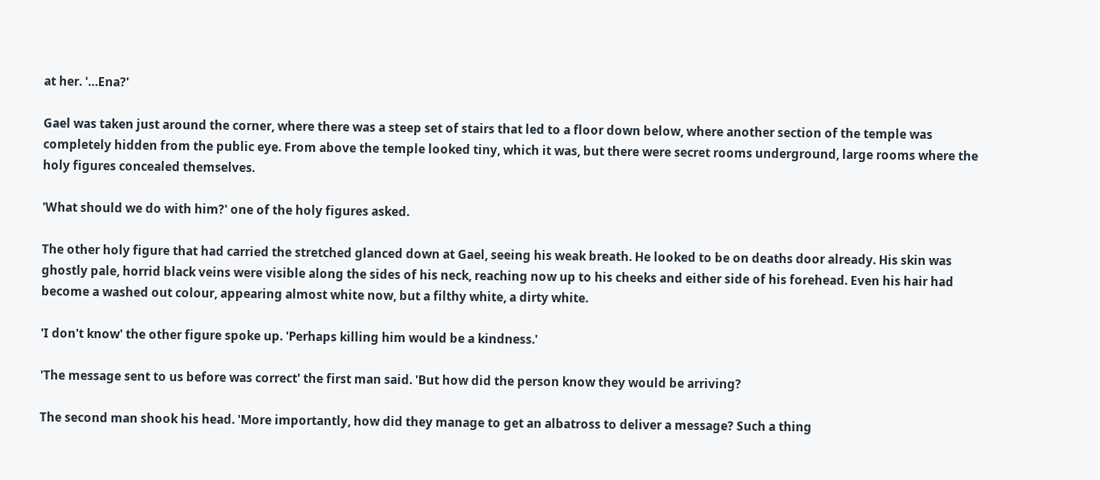at her. '…Ena?'

Gael was taken just around the corner, where there was a steep set of stairs that led to a floor down below, where another section of the temple was completely hidden from the public eye. From above the temple looked tiny, which it was, but there were secret rooms underground, large rooms where the holy figures concealed themselves.

'What should we do with him?' one of the holy figures asked.

The other holy figure that had carried the stretched glanced down at Gael, seeing his weak breath. He looked to be on deaths door already. His skin was ghostly pale, horrid black veins were visible along the sides of his neck, reaching now up to his cheeks and either side of his forehead. Even his hair had become a washed out colour, appearing almost white now, but a filthy white, a dirty white.

'I don't know' the other figure spoke up. 'Perhaps killing him would be a kindness.'

'The message sent to us before was correct' the first man said. 'But how did the person know they would be arriving?

The second man shook his head. 'More importantly, how did they manage to get an albatross to deliver a message? Such a thing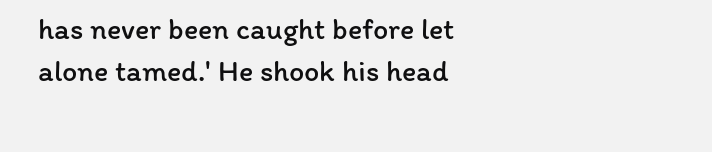has never been caught before let alone tamed.' He shook his head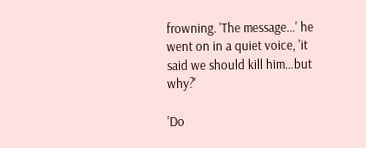frowning. 'The message…' he went on in a quiet voice, 'it said we should kill him…but why?'

'Do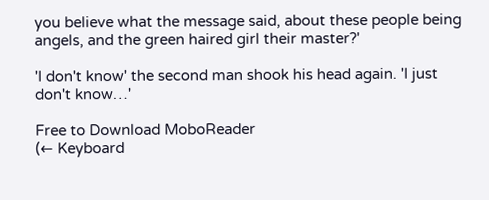you believe what the message said, about these people being angels, and the green haired girl their master?'

'I don't know' the second man shook his head again. 'I just don't know…'

Free to Download MoboReader
(← Keyboard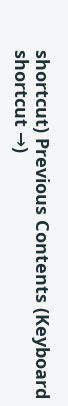shortcut) Previous Contents (Keyboard shortcut →)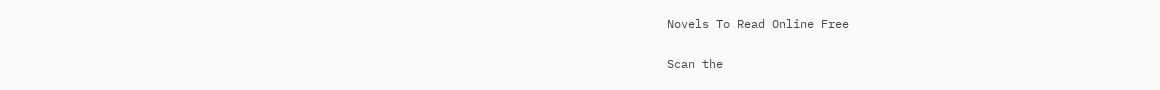Novels To Read Online Free

Scan the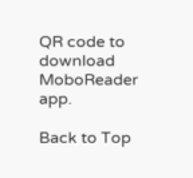QR code to download MoboReader app.

Back to Top